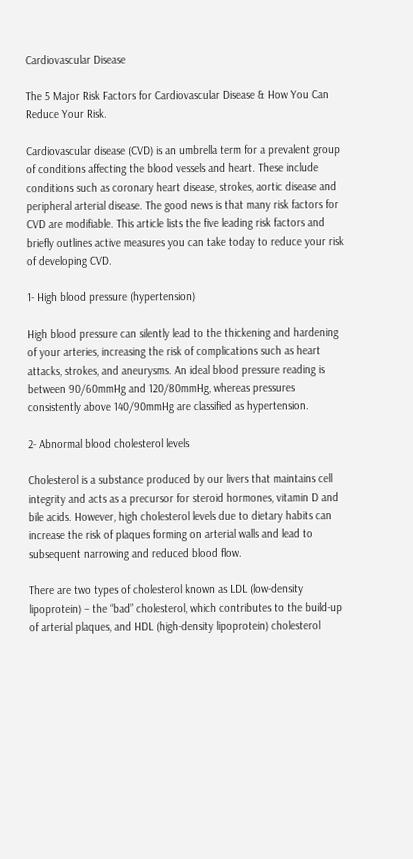Cardiovascular Disease

The 5 Major Risk Factors for Cardiovascular Disease & How You Can Reduce Your Risk.

Cardiovascular disease (CVD) is an umbrella term for a prevalent group of conditions affecting the blood vessels and heart. These include conditions such as coronary heart disease, strokes, aortic disease and peripheral arterial disease. The good news is that many risk factors for CVD are modifiable. This article lists the five leading risk factors and briefly outlines active measures you can take today to reduce your risk of developing CVD.

1- High blood pressure (hypertension)

High blood pressure can silently lead to the thickening and hardening of your arteries, increasing the risk of complications such as heart attacks, strokes, and aneurysms. An ideal blood pressure reading is between 90/60mmHg and 120/80mmHg, whereas pressures consistently above 140/90mmHg are classified as hypertension.

2- Abnormal blood cholesterol levels

Cholesterol is a substance produced by our livers that maintains cell integrity and acts as a precursor for steroid hormones, vitamin D and bile acids. However, high cholesterol levels due to dietary habits can increase the risk of plaques forming on arterial walls and lead to subsequent narrowing and reduced blood flow.

There are two types of cholesterol known as LDL (low-density lipoprotein) – the “bad” cholesterol, which contributes to the build-up of arterial plaques, and HDL (high-density lipoprotein) cholesterol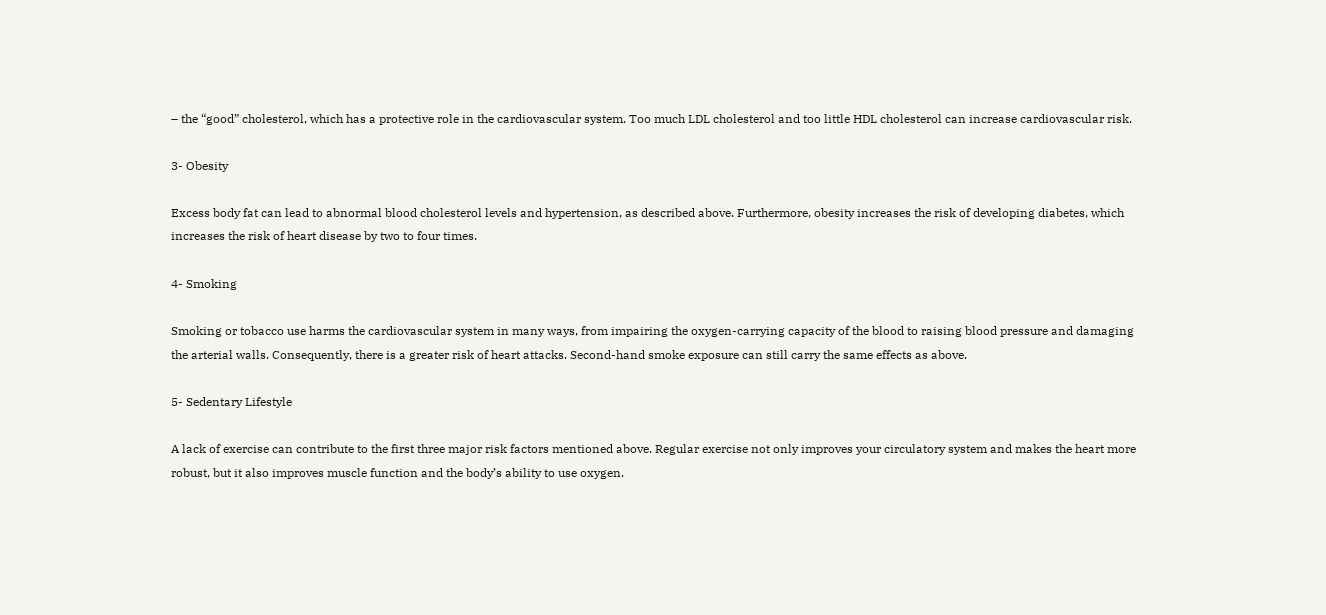– the “good” cholesterol, which has a protective role in the cardiovascular system. Too much LDL cholesterol and too little HDL cholesterol can increase cardiovascular risk.

3- Obesity

Excess body fat can lead to abnormal blood cholesterol levels and hypertension, as described above. Furthermore, obesity increases the risk of developing diabetes, which increases the risk of heart disease by two to four times.

4- Smoking

Smoking or tobacco use harms the cardiovascular system in many ways, from impairing the oxygen-carrying capacity of the blood to raising blood pressure and damaging the arterial walls. Consequently, there is a greater risk of heart attacks. Second-hand smoke exposure can still carry the same effects as above.

5- Sedentary Lifestyle

A lack of exercise can contribute to the first three major risk factors mentioned above. Regular exercise not only improves your circulatory system and makes the heart more robust, but it also improves muscle function and the body’s ability to use oxygen.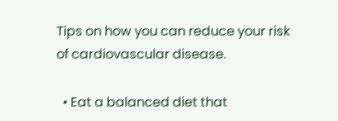Tips on how you can reduce your risk of cardiovascular disease.

  • Eat a balanced diet that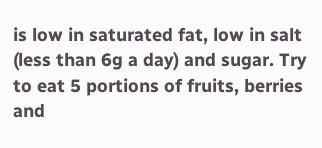is low in saturated fat, low in salt (less than 6g a day) and sugar. Try to eat 5 portions of fruits, berries and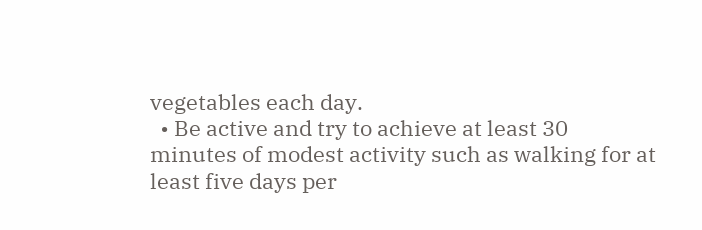vegetables each day.
  • Be active and try to achieve at least 30 minutes of modest activity such as walking for at least five days per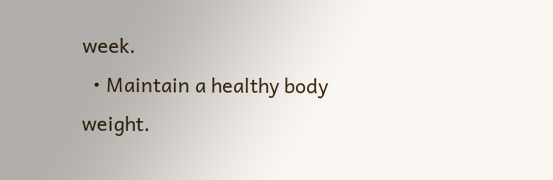week.
  • Maintain a healthy body weight.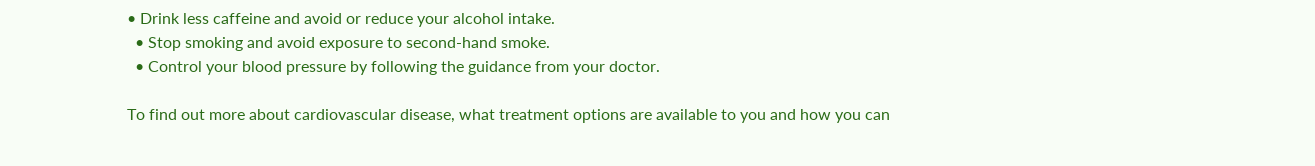• Drink less caffeine and avoid or reduce your alcohol intake.
  • Stop smoking and avoid exposure to second-hand smoke.
  • Control your blood pressure by following the guidance from your doctor.

To find out more about cardiovascular disease, what treatment options are available to you and how you can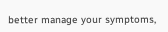better manage your symptoms,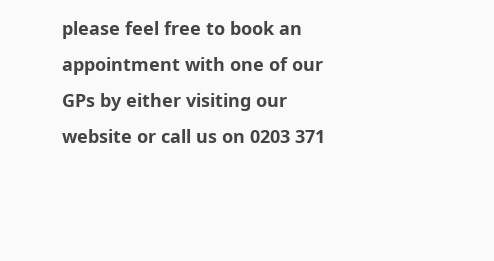please feel free to book an appointment with one of our GPs by either visiting our website or call us on 0203 371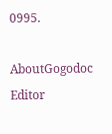0995.

AboutGogodoc Editor